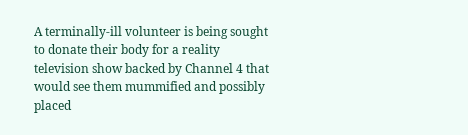A terminally-ill volunteer is being sought to donate their body for a reality television show backed by Channel 4 that would see them mummified and possibly placed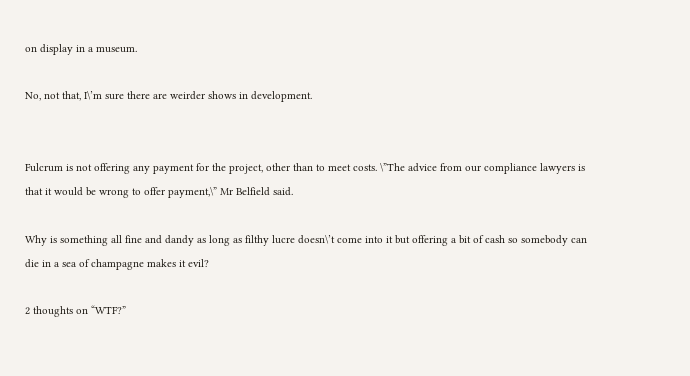on display in a museum.

No, not that, I\’m sure there are weirder shows in development.


Fulcrum is not offering any payment for the project, other than to meet costs. \”The advice from our compliance lawyers is that it would be wrong to offer payment,\” Mr Belfield said.

Why is something all fine and dandy as long as filthy lucre doesn\’t come into it but offering a bit of cash so somebody can die in a sea of champagne makes it evil?

2 thoughts on “WTF?”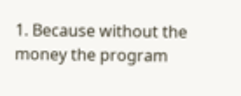1. Because without the money the program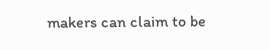makers can claim to be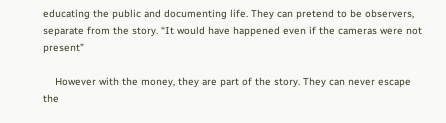educating the public and documenting life. They can pretend to be observers, separate from the story. “It would have happened even if the cameras were not present”

    However with the money, they are part of the story. They can never escape the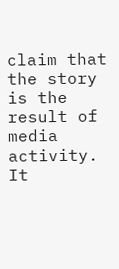claim that the story is the result of media activity. It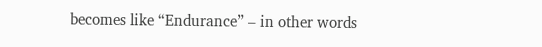becomes like “Endurance” – in other words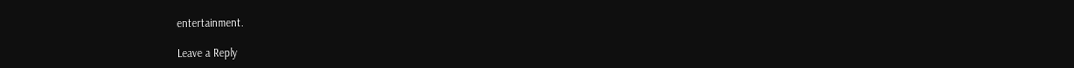entertainment.

Leave a Reply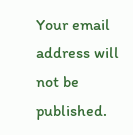Your email address will not be published.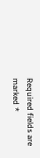Required fields are marked *